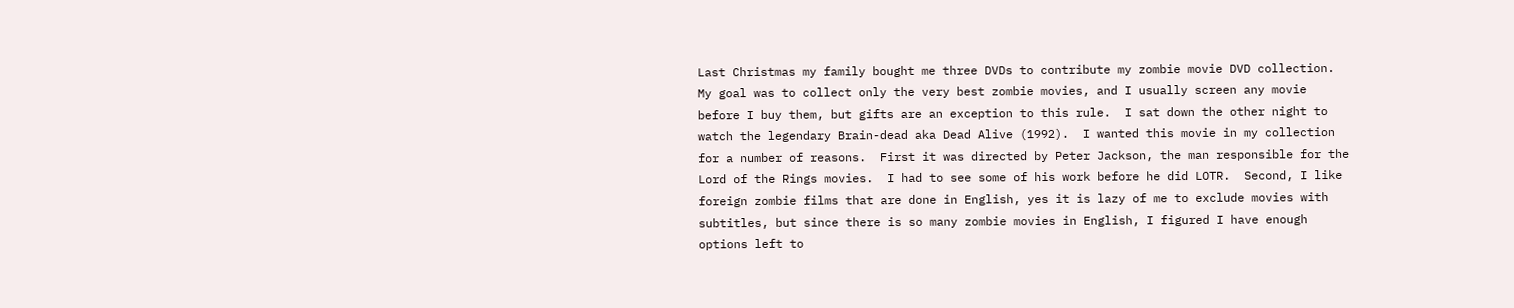Last Christmas my family bought me three DVDs to contribute my zombie movie DVD collection.  My goal was to collect only the very best zombie movies, and I usually screen any movie before I buy them, but gifts are an exception to this rule.  I sat down the other night to watch the legendary Brain-dead aka Dead Alive (1992).  I wanted this movie in my collection for a number of reasons.  First it was directed by Peter Jackson, the man responsible for the Lord of the Rings movies.  I had to see some of his work before he did LOTR.  Second, I like foreign zombie films that are done in English, yes it is lazy of me to exclude movies with subtitles, but since there is so many zombie movies in English, I figured I have enough options left to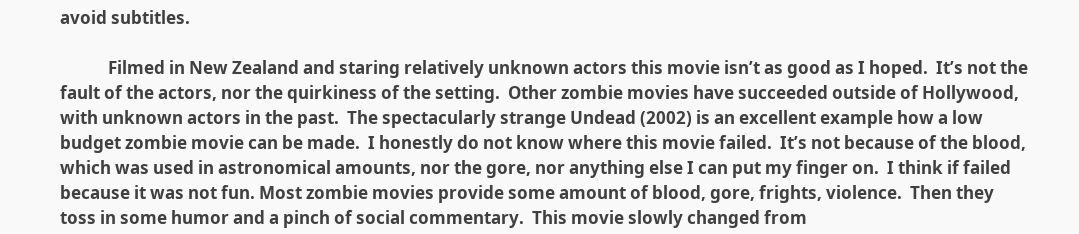avoid subtitles.

            Filmed in New Zealand and staring relatively unknown actors this movie isn’t as good as I hoped.  It’s not the fault of the actors, nor the quirkiness of the setting.  Other zombie movies have succeeded outside of Hollywood, with unknown actors in the past.  The spectacularly strange Undead (2002) is an excellent example how a low budget zombie movie can be made.  I honestly do not know where this movie failed.  It’s not because of the blood, which was used in astronomical amounts, nor the gore, nor anything else I can put my finger on.  I think if failed because it was not fun. Most zombie movies provide some amount of blood, gore, frights, violence.  Then they toss in some humor and a pinch of social commentary.  This movie slowly changed from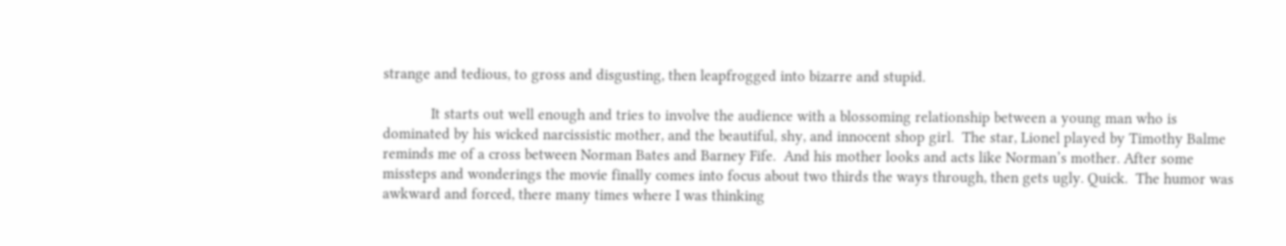strange and tedious, to gross and disgusting, then leapfrogged into bizarre and stupid.

            It starts out well enough and tries to involve the audience with a blossoming relationship between a young man who is dominated by his wicked narcissistic mother, and the beautiful, shy, and innocent shop girl.  The star, Lionel played by Timothy Balme reminds me of a cross between Norman Bates and Barney Fife.  And his mother looks and acts like Norman’s mother. After some missteps and wonderings the movie finally comes into focus about two thirds the ways through, then gets ugly. Quick.  The humor was awkward and forced, there many times where I was thinking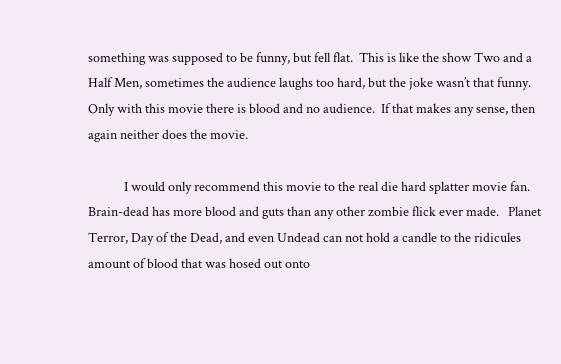something was supposed to be funny, but fell flat.  This is like the show Two and a Half Men, sometimes the audience laughs too hard, but the joke wasn’t that funny. Only with this movie there is blood and no audience.  If that makes any sense, then again neither does the movie.

            I would only recommend this movie to the real die hard splatter movie fan.  Brain-dead has more blood and guts than any other zombie flick ever made.   Planet Terror, Day of the Dead, and even Undead can not hold a candle to the ridicules amount of blood that was hosed out onto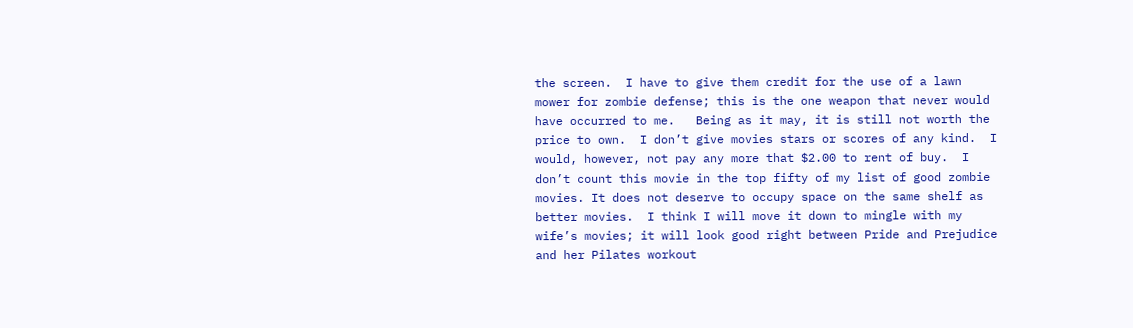the screen.  I have to give them credit for the use of a lawn mower for zombie defense; this is the one weapon that never would have occurred to me.   Being as it may, it is still not worth the price to own.  I don’t give movies stars or scores of any kind.  I would, however, not pay any more that $2.00 to rent of buy.  I don’t count this movie in the top fifty of my list of good zombie movies. It does not deserve to occupy space on the same shelf as better movies.  I think I will move it down to mingle with my wife’s movies; it will look good right between Pride and Prejudice and her Pilates workout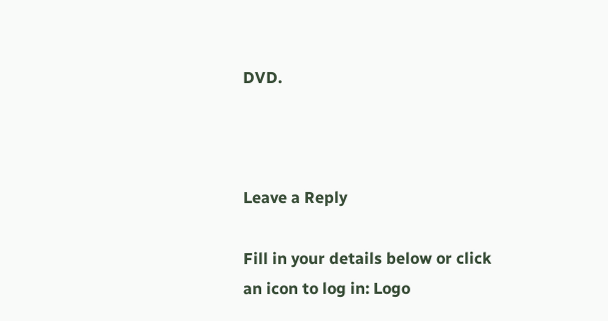DVD.



Leave a Reply

Fill in your details below or click an icon to log in: Logo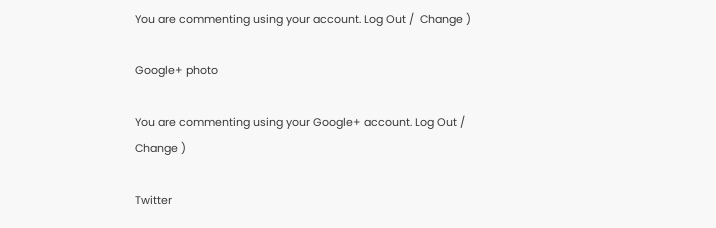You are commenting using your account. Log Out /  Change )

Google+ photo

You are commenting using your Google+ account. Log Out /  Change )

Twitter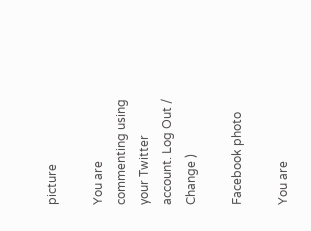picture

You are commenting using your Twitter account. Log Out /  Change )

Facebook photo

You are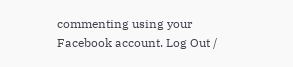commenting using your Facebook account. Log Out /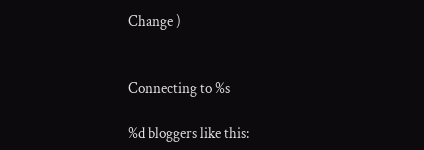Change )


Connecting to %s

%d bloggers like this: